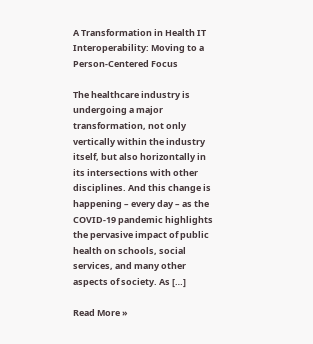A Transformation in Health IT Interoperability: Moving to a Person-Centered Focus

The healthcare industry is undergoing a major transformation, not only vertically within the industry itself, but also horizontally in its intersections with other disciplines. And this change is happening – every day – as the COVID-19 pandemic highlights the pervasive impact of public health on schools, social services, and many other aspects of society. As […]

Read More »